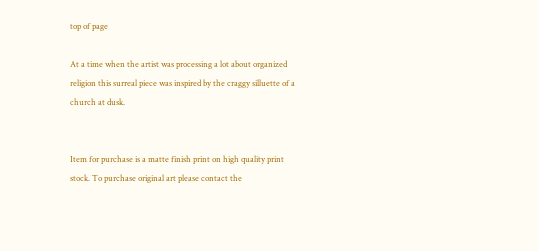top of page

At a time when the artist was processing a lot about organized religion this surreal piece was inspired by the craggy silluette of a church at dusk.


Item for purchase is a matte finish print on high quality print stock. To purchase original art please contact the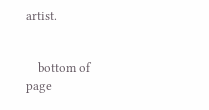artist.


    bottom of page